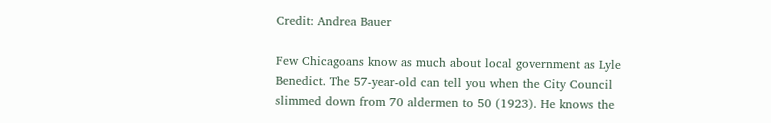Credit: Andrea Bauer

Few Chicagoans know as much about local government as Lyle Benedict. The 57-year-old can tell you when the City Council slimmed down from 70 aldermen to 50 (1923). He knows the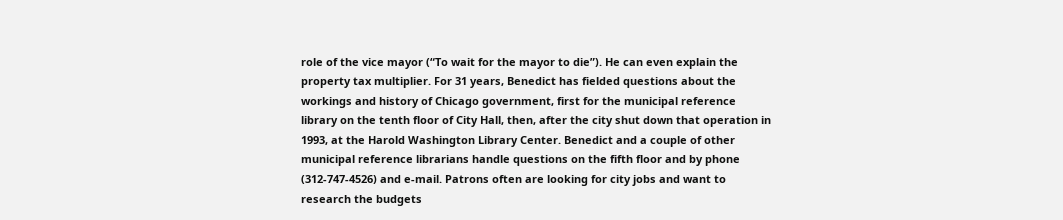role of the vice mayor (“To wait for the mayor to die”). He can even explain the property tax multiplier. For 31 years, Benedict has fielded questions about the workings and history of Chicago government, first for the municipal reference library on the tenth floor of City Hall, then, after the city shut down that operation in 1993, at the Harold Washington Library Center. Benedict and a couple of other municipal reference librarians handle questions on the fifth floor and by phone (312-747-4526) and e-mail. Patrons often are looking for city jobs and want to research the budgets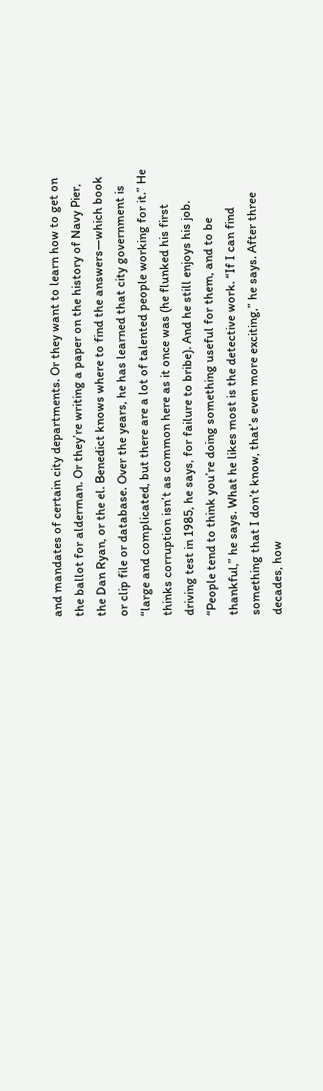and mandates of certain city departments. Or they want to learn how to get on the ballot for alderman. Or they’re writing a paper on the history of Navy Pier, the Dan Ryan, or the el. Benedict knows where to find the answers—which book or clip file or database. Over the years, he has learned that city government is “large and complicated, but there are a lot of talented people working for it.” He thinks corruption isn’t as common here as it once was (he flunked his first driving test in 1985, he says, for failure to bribe). And he still enjoys his job. “People tend to think you’re doing something useful for them, and to be thankful,” he says. What he likes most is the detective work. “If I can find something that I don’t know, that’s even more exciting,” he says. After three decades, how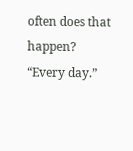often does that happen? “Every day.”